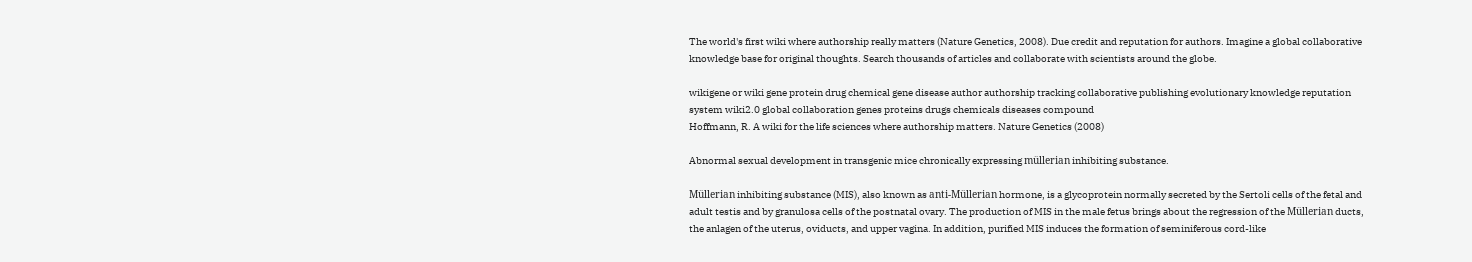The world's first wiki where authorship really matters (Nature Genetics, 2008). Due credit and reputation for authors. Imagine a global collaborative knowledge base for original thoughts. Search thousands of articles and collaborate with scientists around the globe.

wikigene or wiki gene protein drug chemical gene disease author authorship tracking collaborative publishing evolutionary knowledge reputation system wiki2.0 global collaboration genes proteins drugs chemicals diseases compound
Hoffmann, R. A wiki for the life sciences where authorship matters. Nature Genetics (2008)

Abnormal sexual development in transgenic mice chronically expressing müllerian inhibiting substance.

Müllerian inhibiting substance (MIS), also known as anti-Müllerian hormone, is a glycoprotein normally secreted by the Sertoli cells of the fetal and adult testis and by granulosa cells of the postnatal ovary. The production of MIS in the male fetus brings about the regression of the Müllerian ducts, the anlagen of the uterus, oviducts, and upper vagina. In addition, purified MIS induces the formation of seminiferous cord-like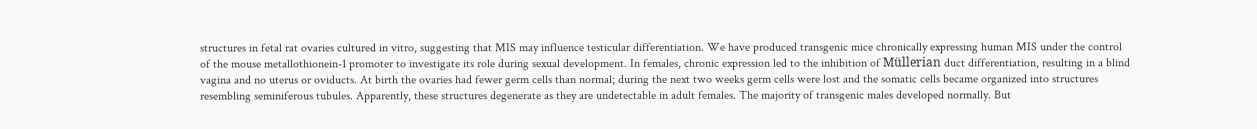structures in fetal rat ovaries cultured in vitro, suggesting that MIS may influence testicular differentiation. We have produced transgenic mice chronically expressing human MIS under the control of the mouse metallothionein-1 promoter to investigate its role during sexual development. In females, chronic expression led to the inhibition of Müllerian duct differentiation, resulting in a blind vagina and no uterus or oviducts. At birth the ovaries had fewer germ cells than normal; during the next two weeks germ cells were lost and the somatic cells became organized into structures resembling seminiferous tubules. Apparently, these structures degenerate as they are undetectable in adult females. The majority of transgenic males developed normally. But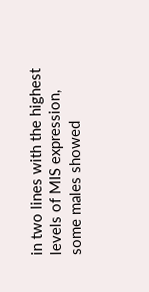in two lines with the highest levels of MIS expression, some males showed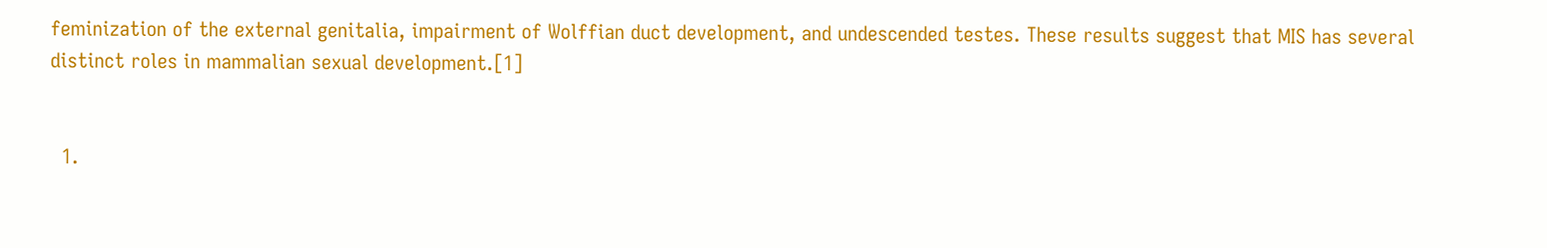feminization of the external genitalia, impairment of Wolffian duct development, and undescended testes. These results suggest that MIS has several distinct roles in mammalian sexual development.[1]


  1.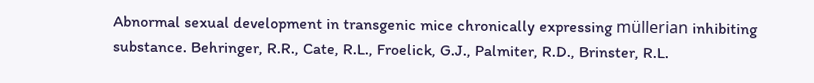Abnormal sexual development in transgenic mice chronically expressing müllerian inhibiting substance. Behringer, R.R., Cate, R.L., Froelick, G.J., Palmiter, R.D., Brinster, R.L.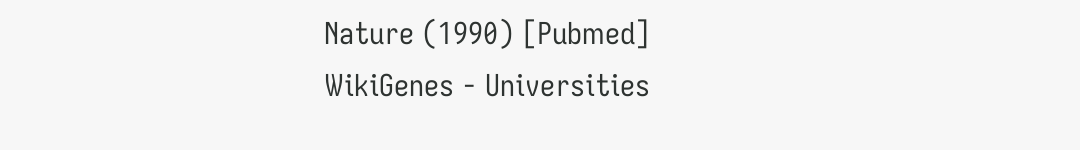Nature (1990) [Pubmed]
WikiGenes - Universities